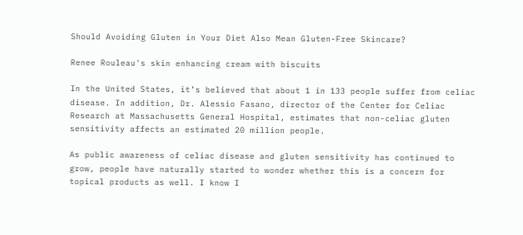Should Avoiding Gluten in Your Diet Also Mean Gluten-Free Skincare?

Renee Rouleau's skin enhancing cream with biscuits

In the United States, it’s believed that about 1 in 133 people suffer from celiac disease. In addition, Dr. Alessio Fasano, director of the Center for Celiac Research at Massachusetts General Hospital, estimates that non-celiac gluten sensitivity affects an estimated 20 million people.

As public awareness of celiac disease and gluten sensitivity has continued to grow, people have naturally started to wonder whether this is a concern for topical products as well. I know I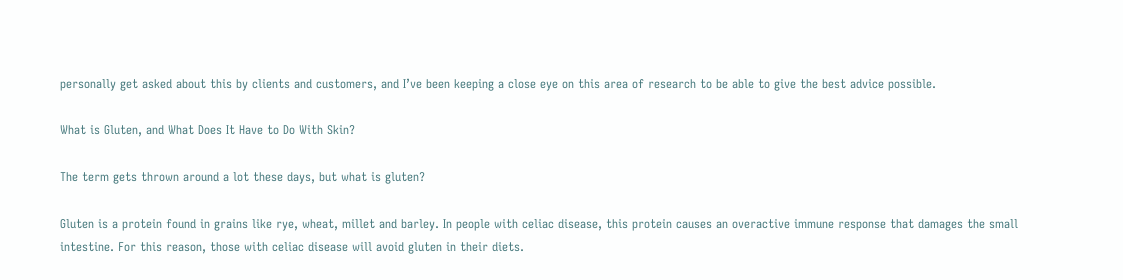personally get asked about this by clients and customers, and I’ve been keeping a close eye on this area of research to be able to give the best advice possible.

What is Gluten, and What Does It Have to Do With Skin?

The term gets thrown around a lot these days, but what is gluten?

Gluten is a protein found in grains like rye, wheat, millet and barley. In people with celiac disease, this protein causes an overactive immune response that damages the small intestine. For this reason, those with celiac disease will avoid gluten in their diets.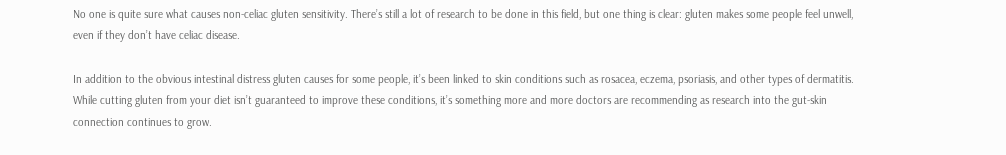No one is quite sure what causes non-celiac gluten sensitivity. There’s still a lot of research to be done in this field, but one thing is clear: gluten makes some people feel unwell, even if they don’t have celiac disease.

In addition to the obvious intestinal distress gluten causes for some people, it’s been linked to skin conditions such as rosacea, eczema, psoriasis, and other types of dermatitis. While cutting gluten from your diet isn’t guaranteed to improve these conditions, it’s something more and more doctors are recommending as research into the gut-skin connection continues to grow.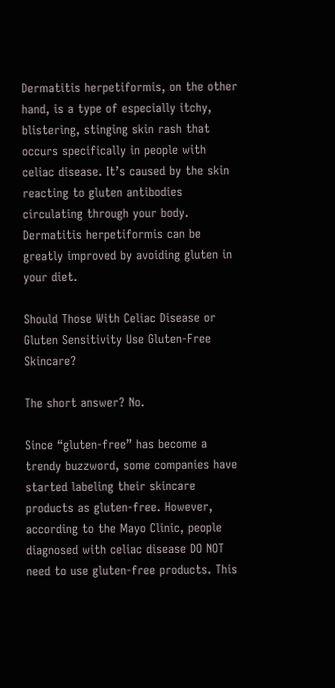Dermatitis herpetiformis, on the other hand, is a type of especially itchy, blistering, stinging skin rash that occurs specifically in people with celiac disease. It’s caused by the skin reacting to gluten antibodies circulating through your body. Dermatitis herpetiformis can be greatly improved by avoiding gluten in your diet.

Should Those With Celiac Disease or Gluten Sensitivity Use Gluten-Free Skincare?

The short answer? No.

Since “gluten-free” has become a trendy buzzword, some companies have started labeling their skincare products as gluten-free. However, according to the Mayo Clinic, people diagnosed with celiac disease DO NOT need to use gluten-free products. This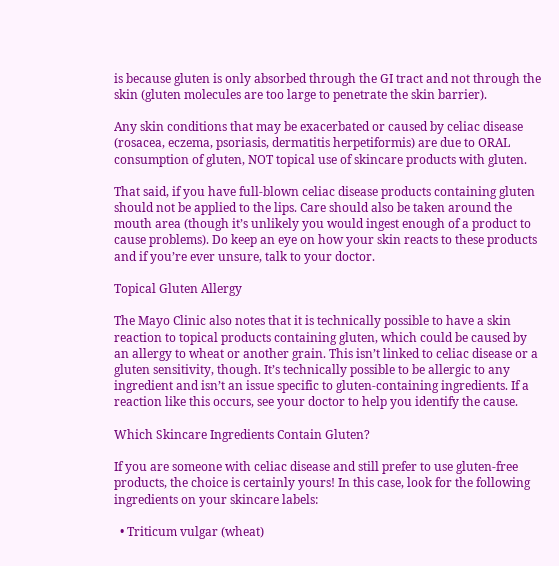is because gluten is only absorbed through the GI tract and not through the skin (gluten molecules are too large to penetrate the skin barrier).

Any skin conditions that may be exacerbated or caused by celiac disease (rosacea, eczema, psoriasis, dermatitis herpetiformis) are due to ORAL consumption of gluten, NOT topical use of skincare products with gluten.

That said, if you have full-blown celiac disease products containing gluten should not be applied to the lips. Care should also be taken around the mouth area (though it’s unlikely you would ingest enough of a product to cause problems). Do keep an eye on how your skin reacts to these products and if you’re ever unsure, talk to your doctor.

Topical Gluten Allergy

The Mayo Clinic also notes that it is technically possible to have a skin reaction to topical products containing gluten, which could be caused by an allergy to wheat or another grain. This isn’t linked to celiac disease or a gluten sensitivity, though. It’s technically possible to be allergic to any ingredient and isn’t an issue specific to gluten-containing ingredients. If a reaction like this occurs, see your doctor to help you identify the cause.

Which Skincare Ingredients Contain Gluten?

If you are someone with celiac disease and still prefer to use gluten-free products, the choice is certainly yours! In this case, look for the following ingredients on your skincare labels:

  • Triticum vulgar (wheat)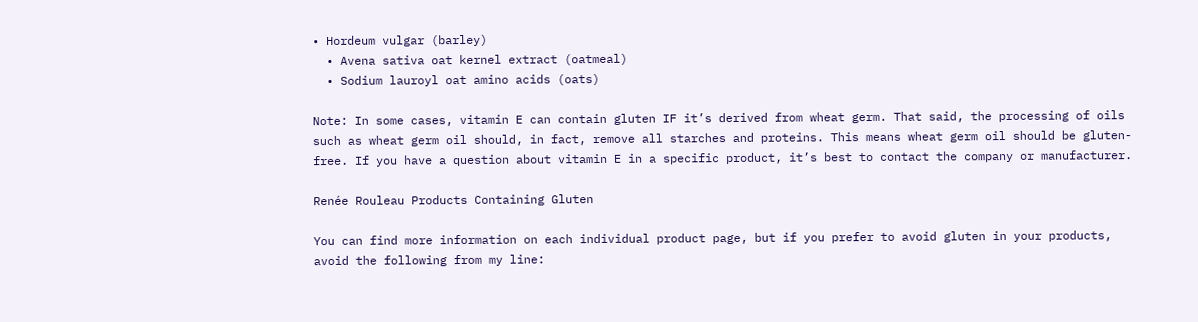• Hordeum vulgar (barley)
  • Avena sativa oat kernel extract (oatmeal)
  • Sodium lauroyl oat amino acids (oats)

Note: In some cases, vitamin E can contain gluten IF it’s derived from wheat germ. That said, the processing of oils such as wheat germ oil should, in fact, remove all starches and proteins. This means wheat germ oil should be gluten-free. If you have a question about vitamin E in a specific product, it’s best to contact the company or manufacturer.

Renée Rouleau Products Containing Gluten

You can find more information on each individual product page, but if you prefer to avoid gluten in your products, avoid the following from my line: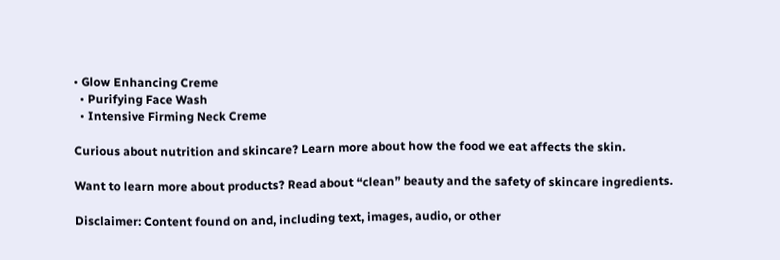• Glow Enhancing Creme
  • Purifying Face Wash
  • Intensive Firming Neck Creme

Curious about nutrition and skincare? Learn more about how the food we eat affects the skin.

Want to learn more about products? Read about “clean” beauty and the safety of skincare ingredients.

Disclaimer: Content found on and, including text, images, audio, or other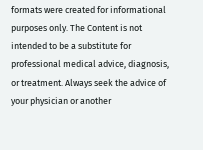formats were created for informational purposes only. The Content is not intended to be a substitute for professional medical advice, diagnosis, or treatment. Always seek the advice of your physician or another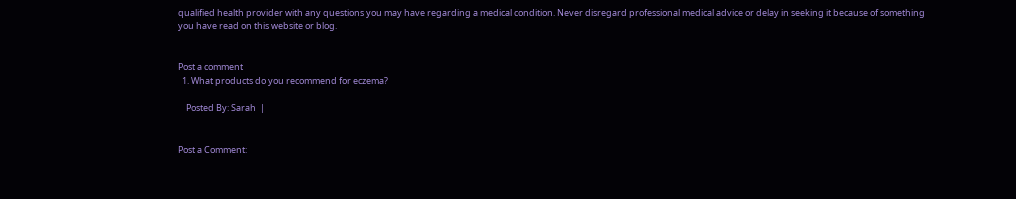qualified health provider with any questions you may have regarding a medical condition. Never disregard professional medical advice or delay in seeking it because of something you have read on this website or blog.


Post a comment
  1. What products do you recommend for eczema?

    Posted By: Sarah  |


Post a Comment: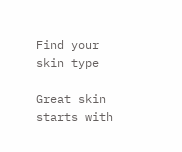Find your
skin type

Great skin starts with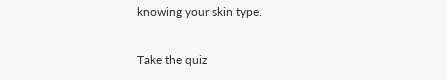knowing your skin type.

Take the quiz